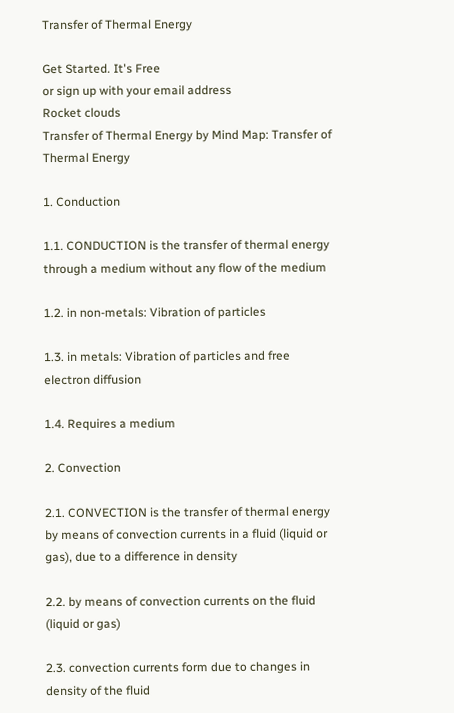Transfer of Thermal Energy

Get Started. It's Free
or sign up with your email address
Rocket clouds
Transfer of Thermal Energy by Mind Map: Transfer of Thermal Energy

1. Conduction

1.1. CONDUCTION is the transfer of thermal energy through a medium without any flow of the medium

1.2. in non-metals: Vibration of particles

1.3. in metals: Vibration of particles and free electron diffusion

1.4. Requires a medium

2. Convection

2.1. CONVECTION is the transfer of thermal energy by means of convection currents in a fluid (liquid or gas), due to a difference in density

2.2. by means of convection currents on the fluid (liquid or gas)

2.3. convection currents form due to changes in density of the fluid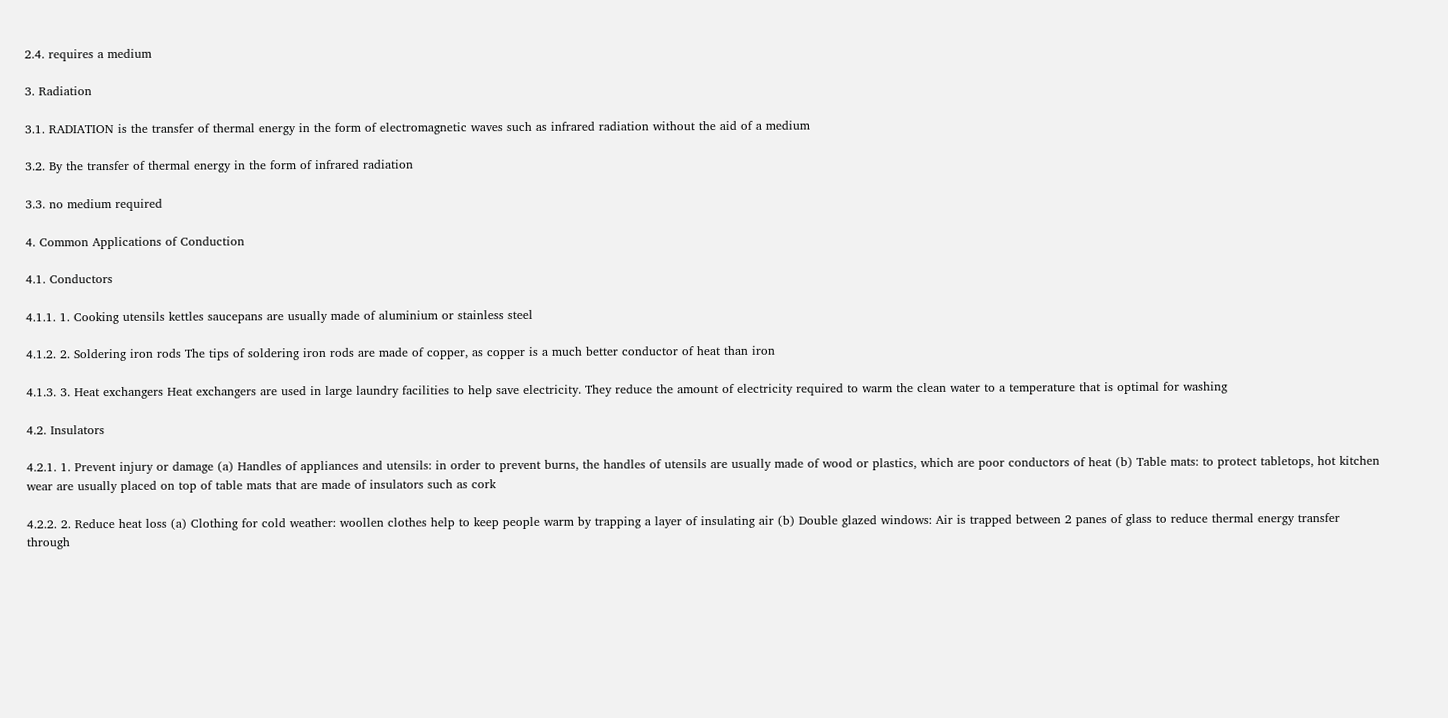2.4. requires a medium

3. Radiation

3.1. RADIATION is the transfer of thermal energy in the form of electromagnetic waves such as infrared radiation without the aid of a medium

3.2. By the transfer of thermal energy in the form of infrared radiation

3.3. no medium required

4. Common Applications of Conduction

4.1. Conductors

4.1.1. 1. Cooking utensils kettles saucepans are usually made of aluminium or stainless steel

4.1.2. 2. Soldering iron rods The tips of soldering iron rods are made of copper, as copper is a much better conductor of heat than iron

4.1.3. 3. Heat exchangers Heat exchangers are used in large laundry facilities to help save electricity. They reduce the amount of electricity required to warm the clean water to a temperature that is optimal for washing

4.2. Insulators

4.2.1. 1. Prevent injury or damage (a) Handles of appliances and utensils: in order to prevent burns, the handles of utensils are usually made of wood or plastics, which are poor conductors of heat (b) Table mats: to protect tabletops, hot kitchen wear are usually placed on top of table mats that are made of insulators such as cork

4.2.2. 2. Reduce heat loss (a) Clothing for cold weather: woollen clothes help to keep people warm by trapping a layer of insulating air (b) Double glazed windows: Air is trapped between 2 panes of glass to reduce thermal energy transfer through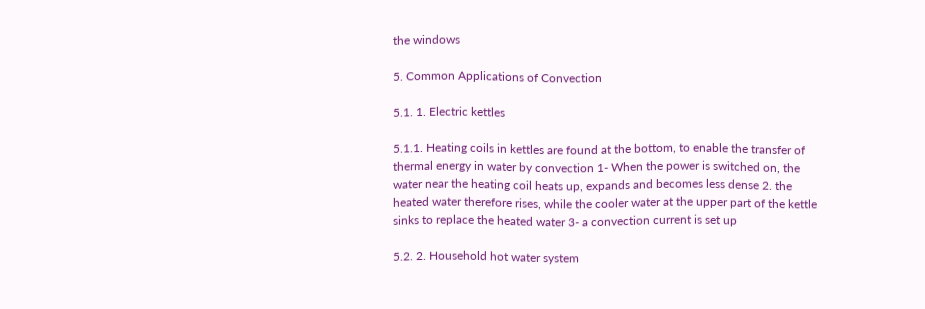the windows

5. Common Applications of Convection

5.1. 1. Electric kettles

5.1.1. Heating coils in kettles are found at the bottom, to enable the transfer of thermal energy in water by convection 1- When the power is switched on, the water near the heating coil heats up, expands and becomes less dense 2. the heated water therefore rises, while the cooler water at the upper part of the kettle sinks to replace the heated water 3- a convection current is set up

5.2. 2. Household hot water system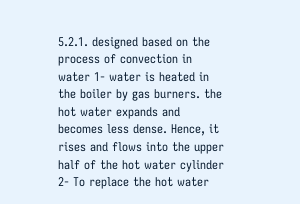5.2.1. designed based on the process of convection in water 1- water is heated in the boiler by gas burners. the hot water expands and becomes less dense. Hence, it rises and flows into the upper half of the hot water cylinder 2- To replace the hot water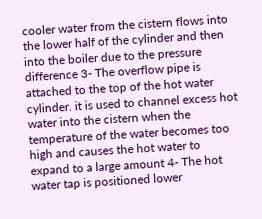cooler water from the cistern flows into the lower half of the cylinder and then into the boiler due to the pressure difference 3- The overflow pipe is attached to the top of the hot water cylinder. it is used to channel excess hot water into the cistern when the temperature of the water becomes too high and causes the hot water to expand to a large amount 4- The hot water tap is positioned lower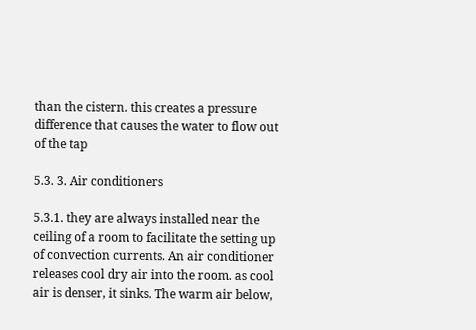than the cistern. this creates a pressure difference that causes the water to flow out of the tap

5.3. 3. Air conditioners

5.3.1. they are always installed near the ceiling of a room to facilitate the setting up of convection currents. An air conditioner releases cool dry air into the room. as cool air is denser, it sinks. The warm air below,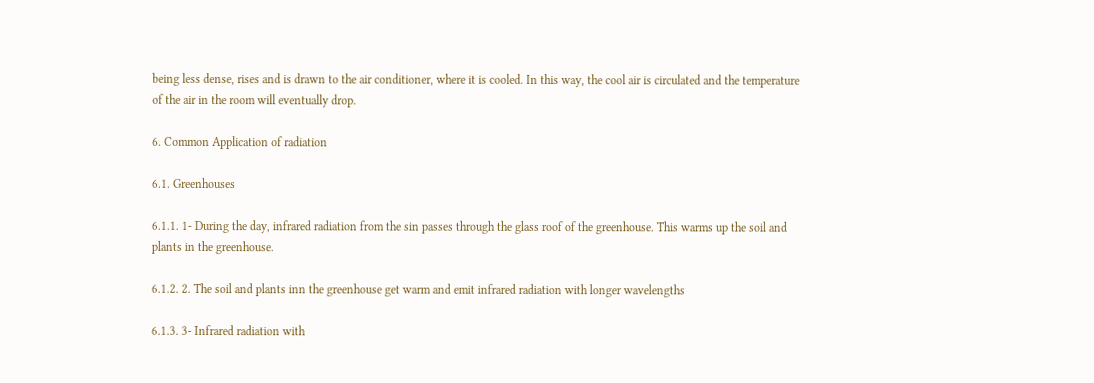being less dense, rises and is drawn to the air conditioner, where it is cooled. In this way, the cool air is circulated and the temperature of the air in the room will eventually drop.

6. Common Application of radiation

6.1. Greenhouses

6.1.1. 1- During the day, infrared radiation from the sin passes through the glass roof of the greenhouse. This warms up the soil and plants in the greenhouse.

6.1.2. 2. The soil and plants inn the greenhouse get warm and emit infrared radiation with longer wavelengths

6.1.3. 3- Infrared radiation with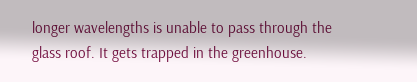longer wavelengths is unable to pass through the glass roof. It gets trapped in the greenhouse.